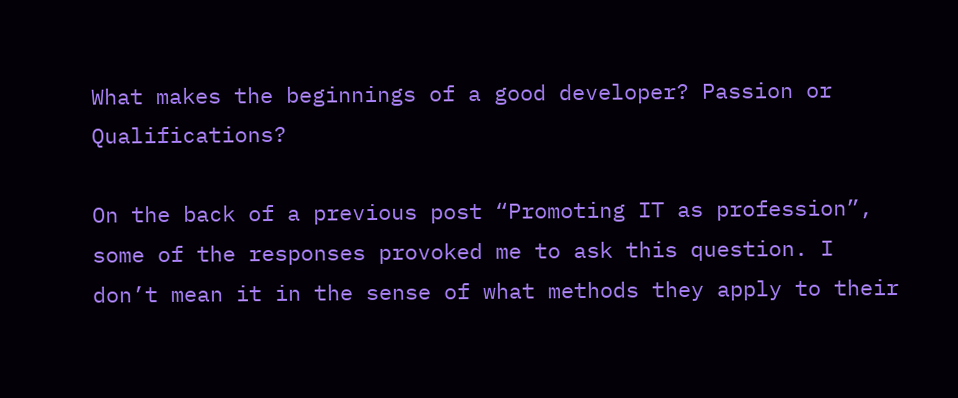What makes the beginnings of a good developer? Passion or Qualifications?

On the back of a previous post “Promoting IT as profession”, some of the responses provoked me to ask this question. I don’t mean it in the sense of what methods they apply to their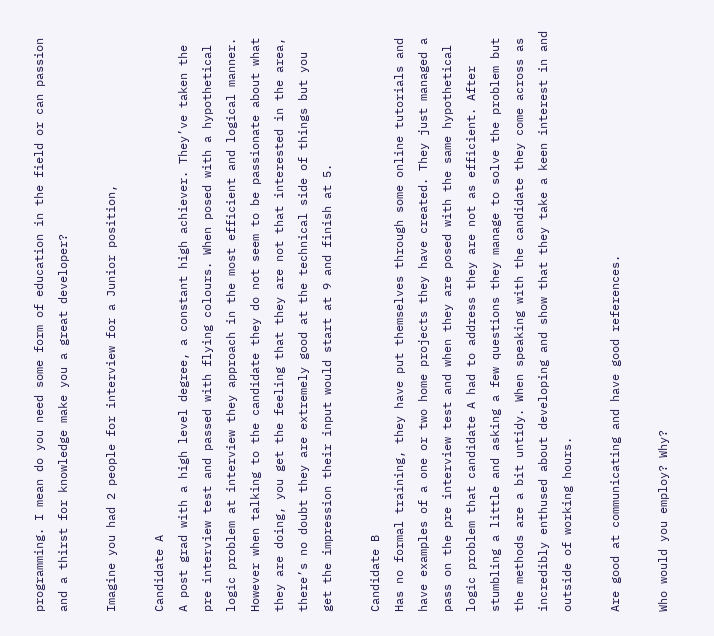programming. I mean do you need some form of education in the field or can passion and a thirst for knowledge make you a great developer?

Imagine you had 2 people for interview for a Junior position,

Candidate A
A post grad with a high level degree, a constant high achiever. They’ve taken the pre interview test and passed with flying colours. When posed with a hypothetical logic problem at interview they approach in the most efficient and logical manner. However when talking to the candidate they do not seem to be passionate about what they are doing, you get the feeling that they are not that interested in the area, there’s no doubt they are extremely good at the technical side of things but you get the impression their input would start at 9 and finish at 5.

Candidate B
Has no formal training, they have put themselves through some online tutorials and have examples of a one or two home projects they have created. They just managed a pass on the pre interview test and when they are posed with the same hypothetical logic problem that candidate A had to address they are not as efficient. After stumbling a little and asking a few questions they manage to solve the problem but the methods are a bit untidy. When speaking with the candidate they come across as incredibly enthused about developing and show that they take a keen interest in and outside of working hours.

Are good at communicating and have good references.

Who would you employ? Why?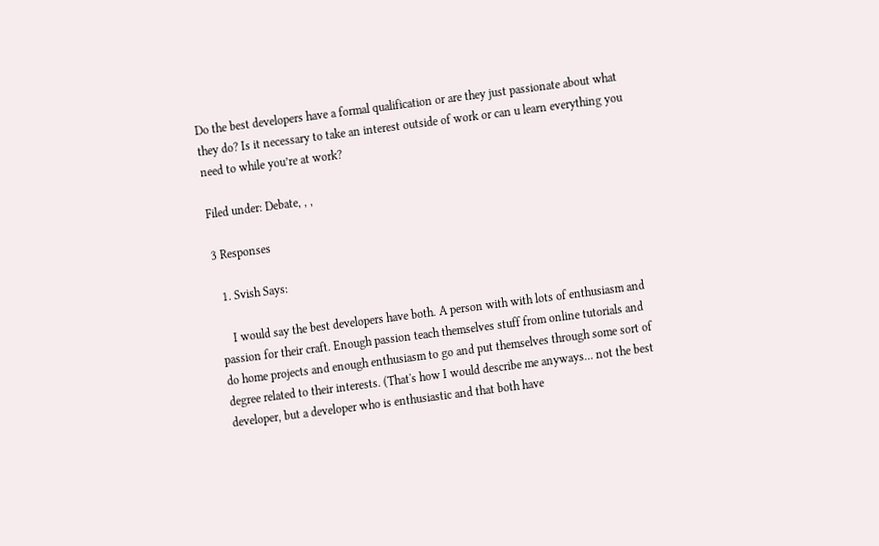Do the best developers have a formal qualification or are they just passionate about what they do? Is it necessary to take an interest outside of work or can u learn everything you need to while you’re at work?

Filed under: Debate, , ,

3 Responses

  1. Svish Says:

    I would say the best developers have both. A person with with lots of enthusiasm and passion for their craft. Enough passion teach themselves stuff from online tutorials and do home projects and enough enthusiasm to go and put themselves through some sort of degree related to their interests. (That's how I would describe me anyways… not the best developer, but a developer who is enthusiastic and that both have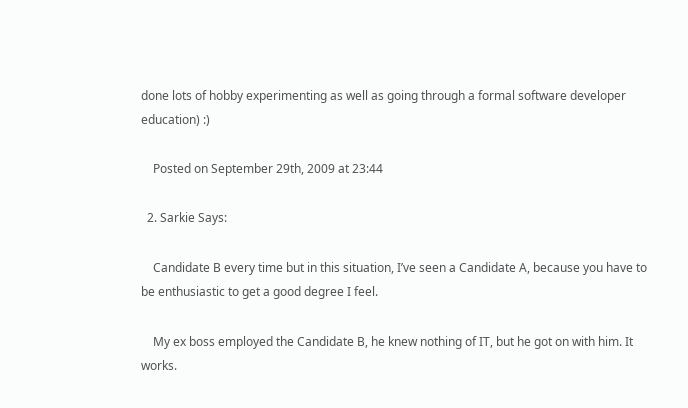done lots of hobby experimenting as well as going through a formal software developer education) :)

    Posted on September 29th, 2009 at 23:44

  2. Sarkie Says:

    Candidate B every time but in this situation, I’ve seen a Candidate A, because you have to be enthusiastic to get a good degree I feel.

    My ex boss employed the Candidate B, he knew nothing of IT, but he got on with him. It works.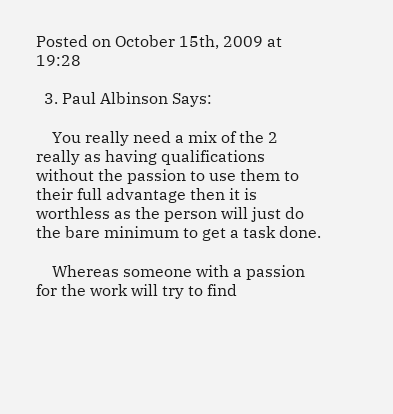Posted on October 15th, 2009 at 19:28

  3. Paul Albinson Says:

    You really need a mix of the 2 really as having qualifications without the passion to use them to their full advantage then it is worthless as the person will just do the bare minimum to get a task done.

    Whereas someone with a passion for the work will try to find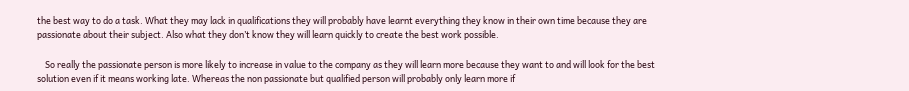the best way to do a task. What they may lack in qualifications they will probably have learnt everything they know in their own time because they are passionate about their subject. Also what they don’t know they will learn quickly to create the best work possible.

    So really the passionate person is more likely to increase in value to the company as they will learn more because they want to and will look for the best solution even if it means working late. Whereas the non passionate but qualified person will probably only learn more if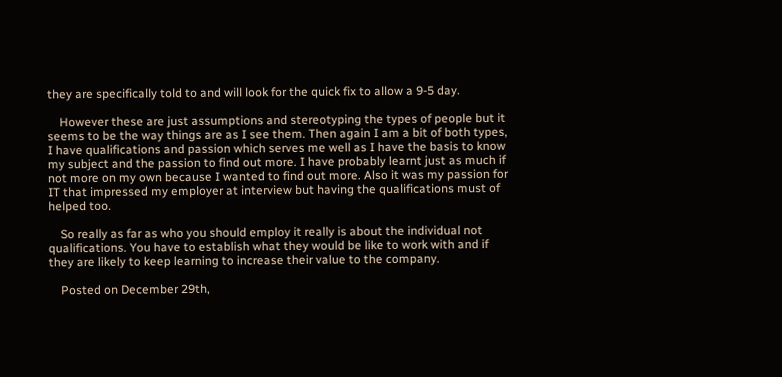they are specifically told to and will look for the quick fix to allow a 9-5 day.

    However these are just assumptions and stereotyping the types of people but it seems to be the way things are as I see them. Then again I am a bit of both types, I have qualifications and passion which serves me well as I have the basis to know my subject and the passion to find out more. I have probably learnt just as much if not more on my own because I wanted to find out more. Also it was my passion for IT that impressed my employer at interview but having the qualifications must of helped too.

    So really as far as who you should employ it really is about the individual not qualifications. You have to establish what they would be like to work with and if they are likely to keep learning to increase their value to the company.

    Posted on December 29th,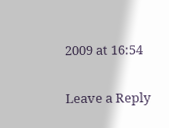2009 at 16:54

Leave a Reply